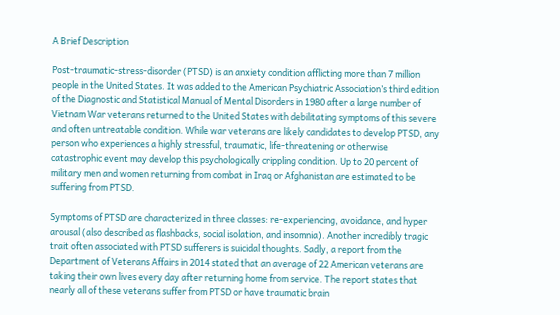A Brief Description

Post-traumatic-stress-disorder (PTSD) is an anxiety condition afflicting more than 7 million people in the United States. It was added to the American Psychiatric Association’s third edition of the Diagnostic and Statistical Manual of Mental Disorders in 1980 after a large number of Vietnam War veterans returned to the United States with debilitating symptoms of this severe and often untreatable condition. While war veterans are likely candidates to develop PTSD, any person who experiences a highly stressful, traumatic, life-threatening or otherwise catastrophic event may develop this psychologically crippling condition. Up to 20 percent of military men and women returning from combat in Iraq or Afghanistan are estimated to be suffering from PTSD.

Symptoms of PTSD are characterized in three classes: re-experiencing, avoidance, and hyper arousal (also described as flashbacks, social isolation, and insomnia). Another incredibly tragic trait often associated with PTSD sufferers is suicidal thoughts. Sadly, a report from the Department of Veterans Affairs in 2014 stated that an average of 22 American veterans are taking their own lives every day after returning home from service. The report states that nearly all of these veterans suffer from PTSD or have traumatic brain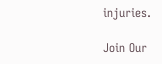injuries.

Join Our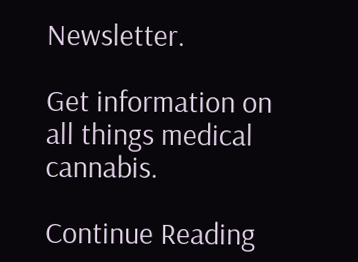Newsletter.

Get information on all things medical cannabis.

Continue Reading